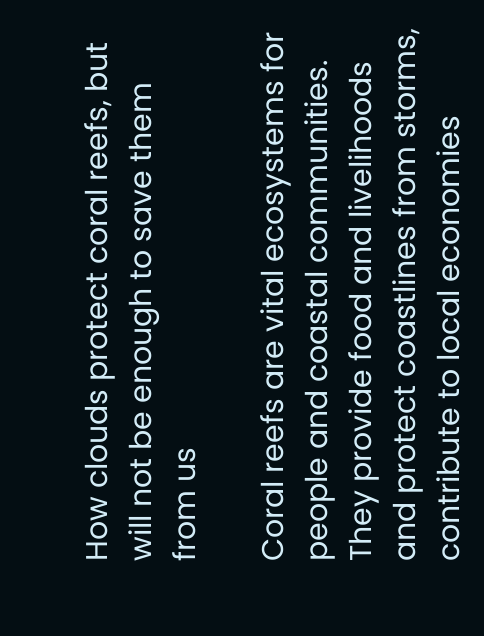How clouds protect coral reefs, but will not be enough to save them from us

Coral reefs are vital ecosystems for people and coastal communities. They provide food and livelihoods and protect coastlines from storms, contribute to local economies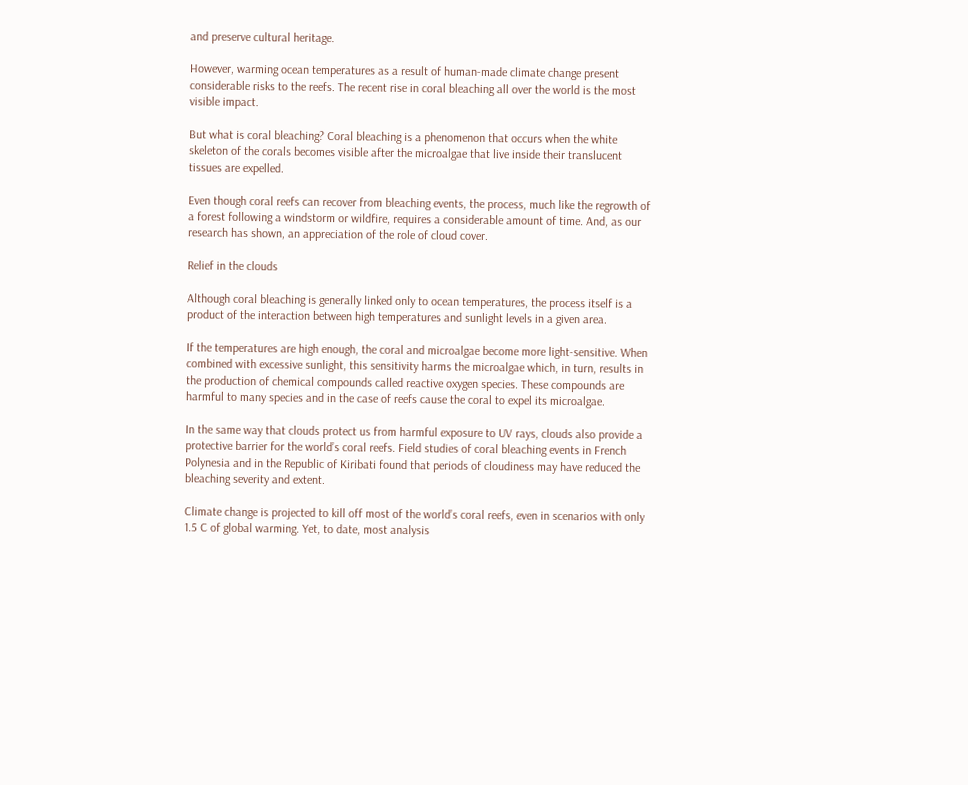and preserve cultural heritage.

However, warming ocean temperatures as a result of human-made climate change present considerable risks to the reefs. The recent rise in coral bleaching all over the world is the most visible impact.

But what is coral bleaching? Coral bleaching is a phenomenon that occurs when the white skeleton of the corals becomes visible after the microalgae that live inside their translucent tissues are expelled.

Even though coral reefs can recover from bleaching events, the process, much like the regrowth of a forest following a windstorm or wildfire, requires a considerable amount of time. And, as our research has shown, an appreciation of the role of cloud cover.

Relief in the clouds

Although coral bleaching is generally linked only to ocean temperatures, the process itself is a product of the interaction between high temperatures and sunlight levels in a given area.

If the temperatures are high enough, the coral and microalgae become more light-sensitive. When combined with excessive sunlight, this sensitivity harms the microalgae which, in turn, results in the production of chemical compounds called reactive oxygen species. These compounds are harmful to many species and in the case of reefs cause the coral to expel its microalgae.

In the same way that clouds protect us from harmful exposure to UV rays, clouds also provide a protective barrier for the world’s coral reefs. Field studies of coral bleaching events in French Polynesia and in the Republic of Kiribati found that periods of cloudiness may have reduced the bleaching severity and extent.

Climate change is projected to kill off most of the world’s coral reefs, even in scenarios with only 1.5 C of global warming. Yet, to date, most analysis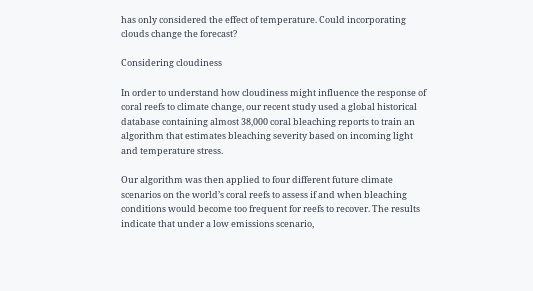has only considered the effect of temperature. Could incorporating clouds change the forecast?

Considering cloudiness

In order to understand how cloudiness might influence the response of coral reefs to climate change, our recent study used a global historical database containing almost 38,000 coral bleaching reports to train an algorithm that estimates bleaching severity based on incoming light and temperature stress.

Our algorithm was then applied to four different future climate scenarios on the world’s coral reefs to assess if and when bleaching conditions would become too frequent for reefs to recover. The results indicate that under a low emissions scenario,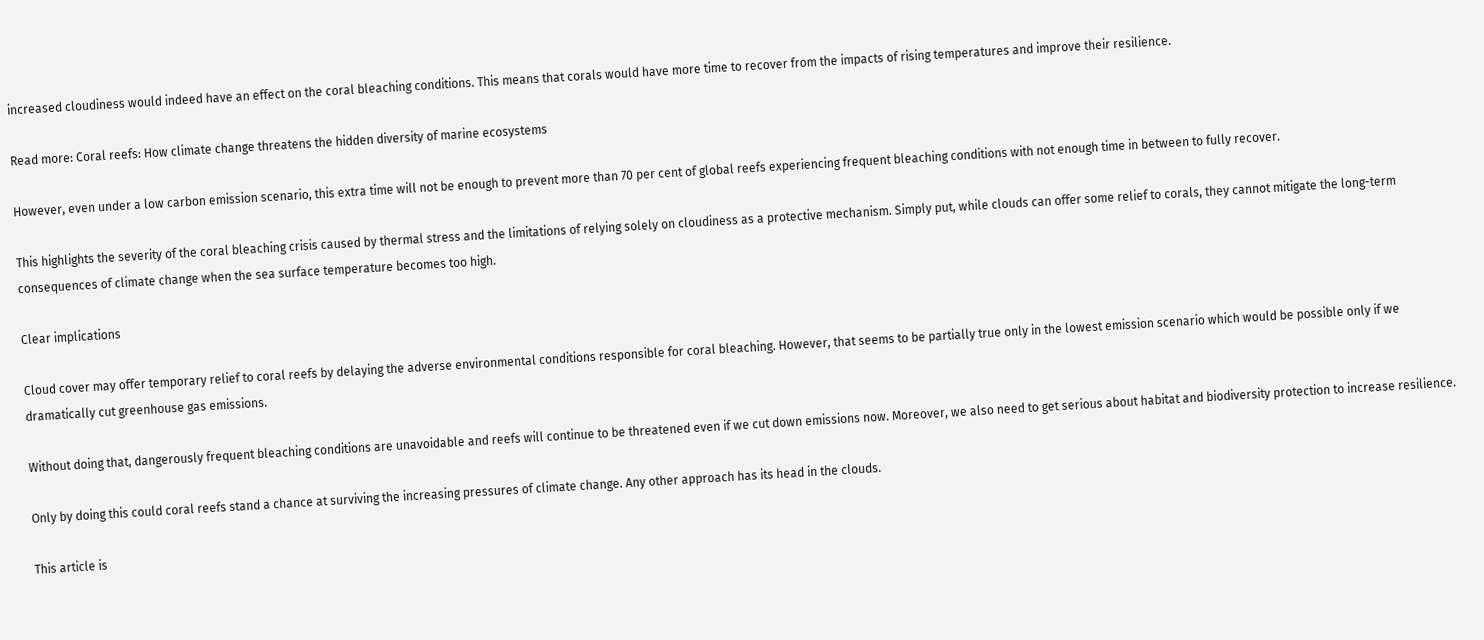increased cloudiness would indeed have an effect on the coral bleaching conditions. This means that corals would have more time to recover from the impacts of rising temperatures and improve their resilience.

Read more: Coral reefs: How climate change threatens the hidden diversity of marine ecosystems

However, even under a low carbon emission scenario, this extra time will not be enough to prevent more than 70 per cent of global reefs experiencing frequent bleaching conditions with not enough time in between to fully recover.

This highlights the severity of the coral bleaching crisis caused by thermal stress and the limitations of relying solely on cloudiness as a protective mechanism. Simply put, while clouds can offer some relief to corals, they cannot mitigate the long-term consequences of climate change when the sea surface temperature becomes too high.

Clear implications

Cloud cover may offer temporary relief to coral reefs by delaying the adverse environmental conditions responsible for coral bleaching. However, that seems to be partially true only in the lowest emission scenario which would be possible only if we dramatically cut greenhouse gas emissions.

Without doing that, dangerously frequent bleaching conditions are unavoidable and reefs will continue to be threatened even if we cut down emissions now. Moreover, we also need to get serious about habitat and biodiversity protection to increase resilience.

Only by doing this could coral reefs stand a chance at surviving the increasing pressures of climate change. Any other approach has its head in the clouds.

This article is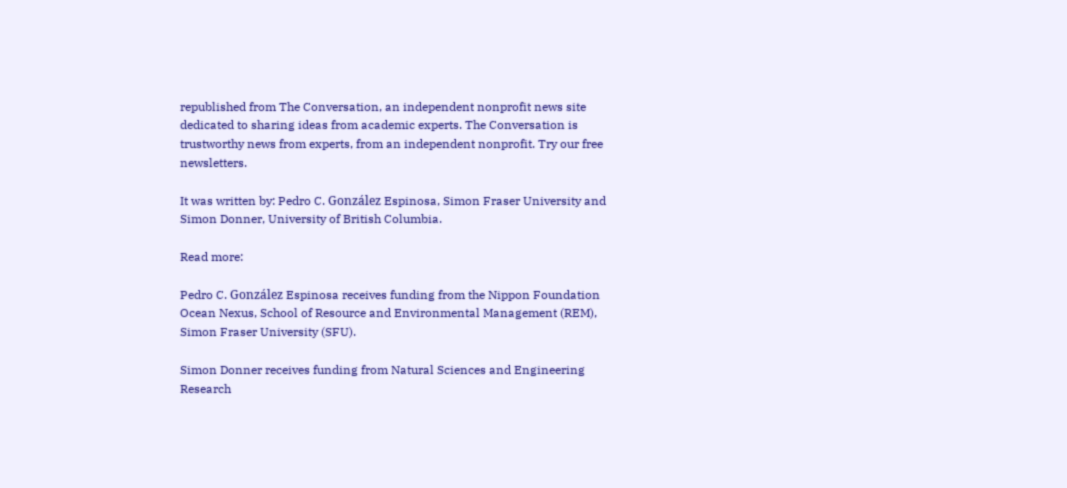republished from The Conversation, an independent nonprofit news site dedicated to sharing ideas from academic experts. The Conversation is trustworthy news from experts, from an independent nonprofit. Try our free newsletters.

It was written by: Pedro C. González Espinosa, Simon Fraser University and Simon Donner, University of British Columbia.

Read more:

Pedro C. González Espinosa receives funding from the Nippon Foundation Ocean Nexus, School of Resource and Environmental Management (REM), Simon Fraser University (SFU).

Simon Donner receives funding from Natural Sciences and Engineering Research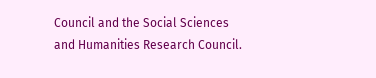Council and the Social Sciences and Humanities Research Council.